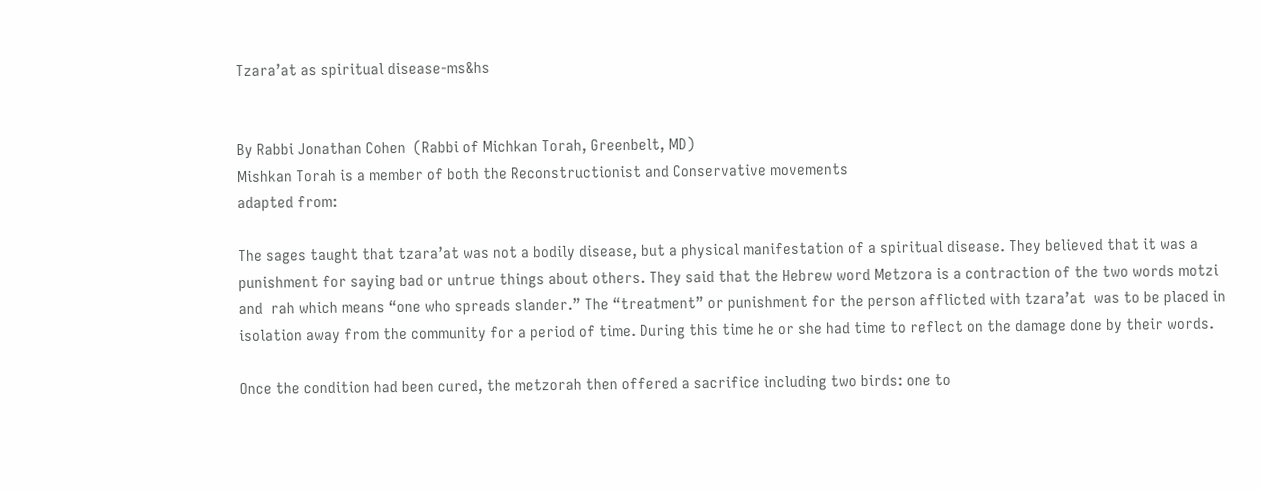Tzara’at as spiritual disease-ms&hs


By Rabbi Jonathan Cohen  (Rabbi of Michkan Torah, Greenbelt, MD)
Mishkan Torah is a member of both the Reconstructionist and Conservative movements
adapted from:

The sages taught that tzara’at was not a bodily disease, but a physical manifestation of a spiritual disease. They believed that it was a punishment for saying bad or untrue things about others. They said that the Hebrew word Metzora is a contraction of the two words motzi and  rah which means “one who spreads slander.” The “treatment” or punishment for the person afflicted with tzara’at  was to be placed in isolation away from the community for a period of time. During this time he or she had time to reflect on the damage done by their words.

Once the condition had been cured, the metzorah then offered a sacrifice including two birds: one to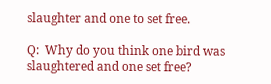slaughter and one to set free.

Q:  Why do you think one bird was slaughtered and one set free?